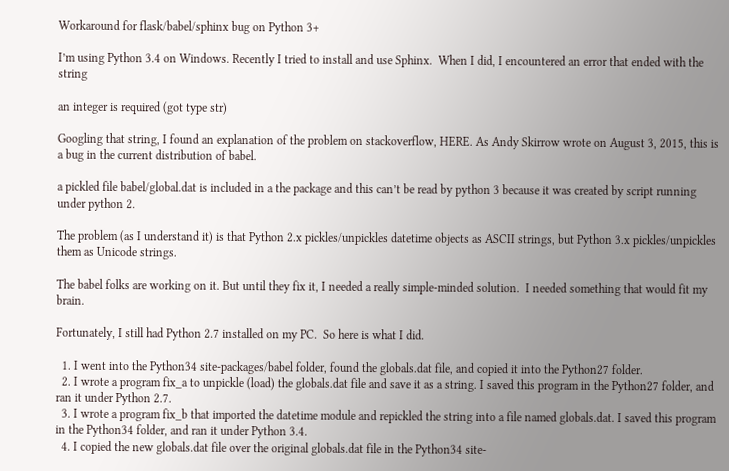Workaround for flask/babel/sphinx bug on Python 3+

I’m using Python 3.4 on Windows. Recently I tried to install and use Sphinx.  When I did, I encountered an error that ended with the string

an integer is required (got type str)

Googling that string, I found an explanation of the problem on stackoverflow, HERE. As Andy Skirrow wrote on August 3, 2015, this is a bug in the current distribution of babel.

a pickled file babel/global.dat is included in a the package and this can’t be read by python 3 because it was created by script running under python 2.

The problem (as I understand it) is that Python 2.x pickles/unpickles datetime objects as ASCII strings, but Python 3.x pickles/unpickles them as Unicode strings.

The babel folks are working on it. But until they fix it, I needed a really simple-minded solution.  I needed something that would fit my brain.

Fortunately, I still had Python 2.7 installed on my PC.  So here is what I did.

  1. I went into the Python34 site-packages/babel folder, found the globals.dat file, and copied it into the Python27 folder.
  2. I wrote a program fix_a to unpickle (load) the globals.dat file and save it as a string. I saved this program in the Python27 folder, and ran it under Python 2.7.
  3. I wrote a program fix_b that imported the datetime module and repickled the string into a file named globals.dat. I saved this program in the Python34 folder, and ran it under Python 3.4.
  4. I copied the new globals.dat file over the original globals.dat file in the Python34 site-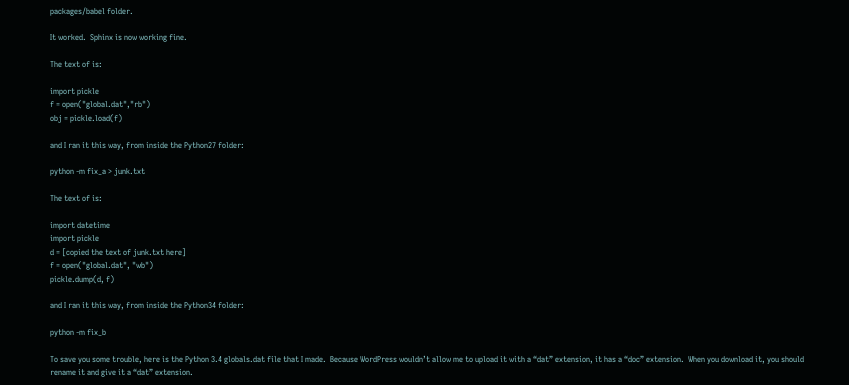packages/babel folder.

It worked.  Sphinx is now working fine.

The text of is:

import pickle
f = open("global.dat","rb")
obj = pickle.load(f)

and I ran it this way, from inside the Python27 folder:

python -m fix_a > junk.txt

The text of is:

import datetime
import pickle
d = [copied the text of junk.txt here]
f = open("global.dat", "wb")
pickle.dump(d, f)

and I ran it this way, from inside the Python34 folder:

python -m fix_b

To save you some trouble, here is the Python 3.4 globals.dat file that I made.  Because WordPress wouldn’t allow me to upload it with a “dat” extension, it has a “doc” extension.  When you download it, you should rename it and give it a “dat” extension.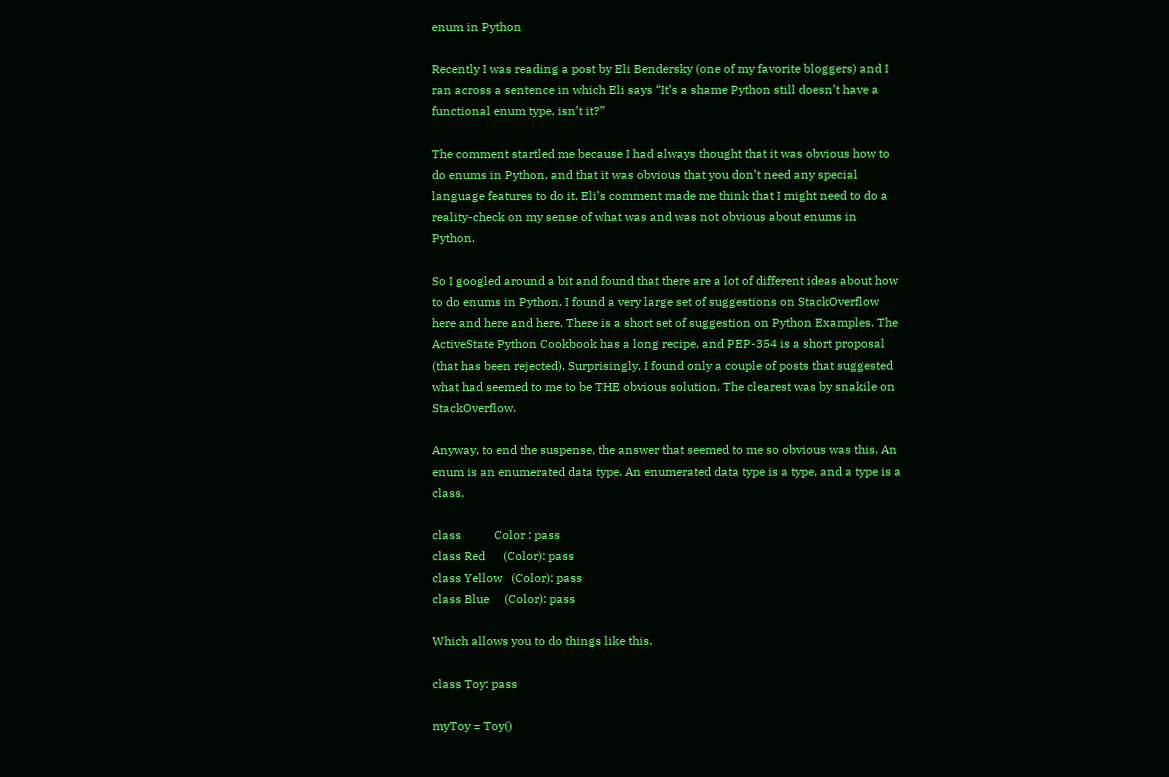enum in Python

Recently I was reading a post by Eli Bendersky (one of my favorite bloggers) and I ran across a sentence in which Eli says “It’s a shame Python still doesn’t have a functional enum type, isn’t it?”

The comment startled me because I had always thought that it was obvious how to do enums in Python, and that it was obvious that you don’t need any special language features to do it. Eli’s comment made me think that I might need to do a reality-check on my sense of what was and was not obvious about enums in Python.

So I googled around a bit and found that there are a lot of different ideas about how to do enums in Python. I found a very large set of suggestions on StackOverflow here and here and here. There is a short set of suggestion on Python Examples. The ActiveState Python Cookbook has a long recipe, and PEP-354 is a short proposal (that has been rejected). Surprisingly, I found only a couple of posts that suggested what had seemed to me to be THE obvious solution. The clearest was by snakile on StackOverflow.

Anyway, to end the suspense, the answer that seemed to me so obvious was this. An enum is an enumerated data type. An enumerated data type is a type, and a type is a class.

class           Color : pass
class Red      (Color): pass
class Yellow   (Color): pass
class Blue     (Color): pass

Which allows you to do things like this.

class Toy: pass

myToy = Toy()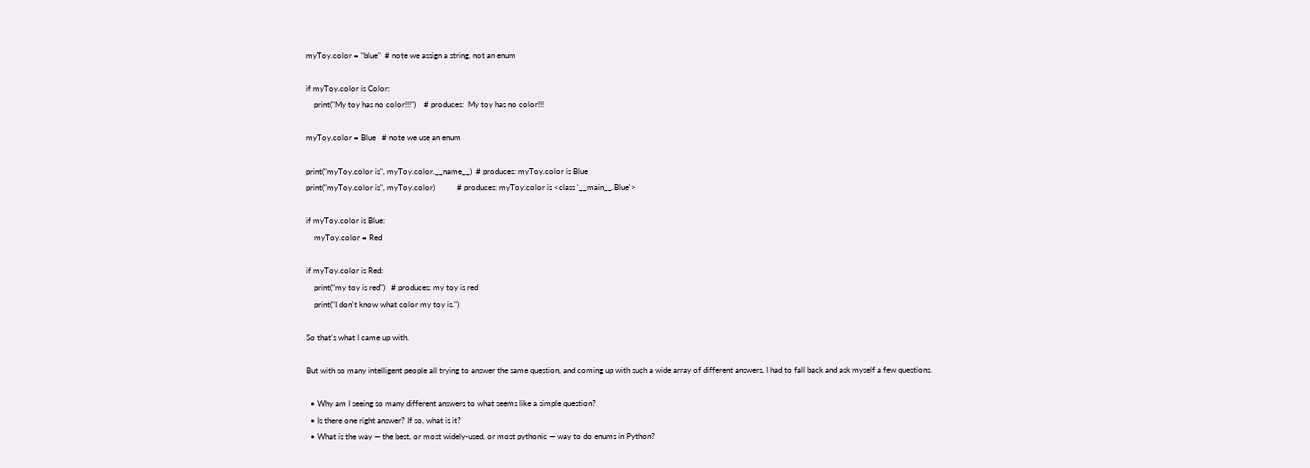myToy.color = "blue"  # note we assign a string, not an enum

if myToy.color is Color:
    print("My toy has no color!!!")    # produces:  My toy has no color!!!

myToy.color = Blue   # note we use an enum

print("myToy.color is", myToy.color.__name__)  # produces: myToy.color is Blue
print("myToy.color is", myToy.color)           # produces: myToy.color is <class '__main__.Blue'>

if myToy.color is Blue:
    myToy.color = Red

if myToy.color is Red:
    print("my toy is red")   # produces: my toy is red
    print("I don't know what color my toy is.")

So that’s what I came up with.

But with so many intelligent people all trying to answer the same question, and coming up with such a wide array of different answers, I had to fall back and ask myself a few questions.

  • Why am I seeing so many different answers to what seems like a simple question?
  • Is there one right answer? If so, what is it?
  • What is the way — the best, or most widely-used, or most pythonic — way to do enums in Python?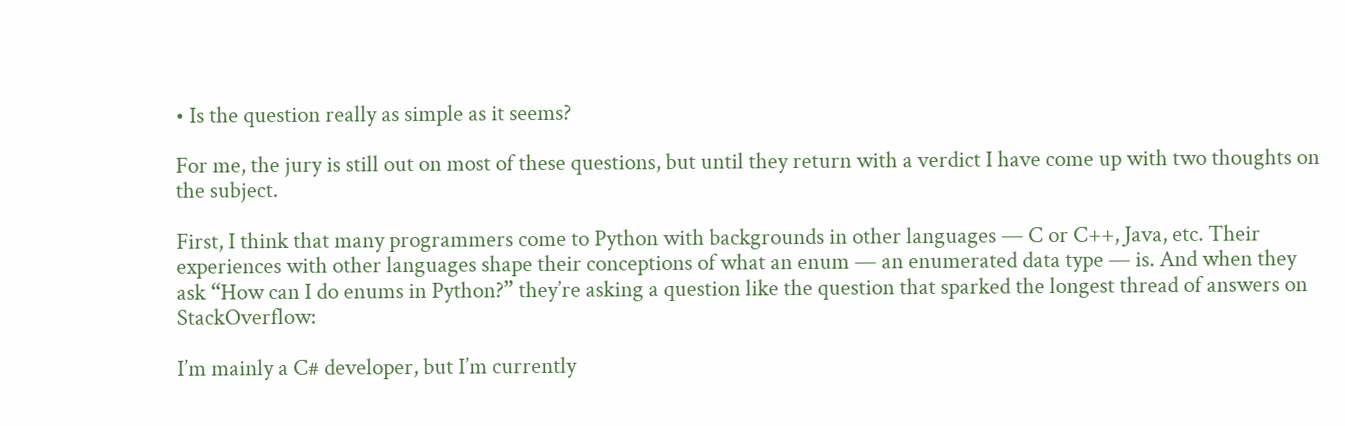• Is the question really as simple as it seems?

For me, the jury is still out on most of these questions, but until they return with a verdict I have come up with two thoughts on the subject.

First, I think that many programmers come to Python with backgrounds in other languages — C or C++, Java, etc. Their experiences with other languages shape their conceptions of what an enum — an enumerated data type — is. And when they ask “How can I do enums in Python?” they’re asking a question like the question that sparked the longest thread of answers on StackOverflow:

I’m mainly a C# developer, but I’m currently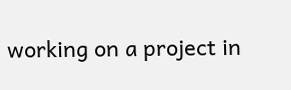working on a project in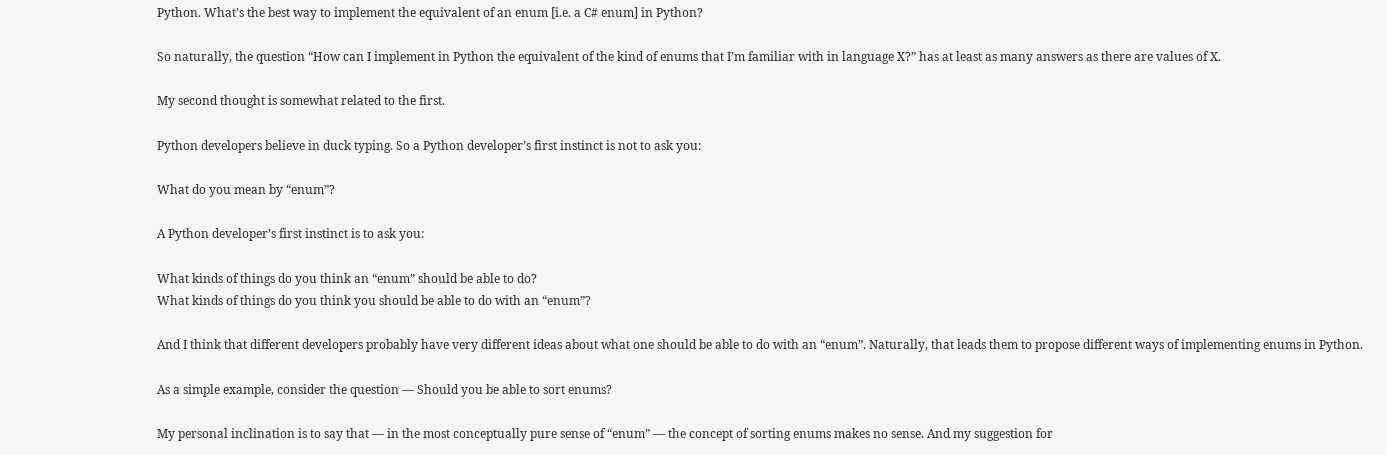Python. What’s the best way to implement the equivalent of an enum [i.e. a C# enum] in Python?

So naturally, the question “How can I implement in Python the equivalent of the kind of enums that I’m familiar with in language X?” has at least as many answers as there are values of X.

My second thought is somewhat related to the first.

Python developers believe in duck typing. So a Python developer’s first instinct is not to ask you:

What do you mean by “enum”?

A Python developer’s first instinct is to ask you:

What kinds of things do you think an “enum” should be able to do?
What kinds of things do you think you should be able to do with an “enum”?

And I think that different developers probably have very different ideas about what one should be able to do with an “enum”. Naturally, that leads them to propose different ways of implementing enums in Python.

As a simple example, consider the question — Should you be able to sort enums?

My personal inclination is to say that — in the most conceptually pure sense of “enum” — the concept of sorting enums makes no sense. And my suggestion for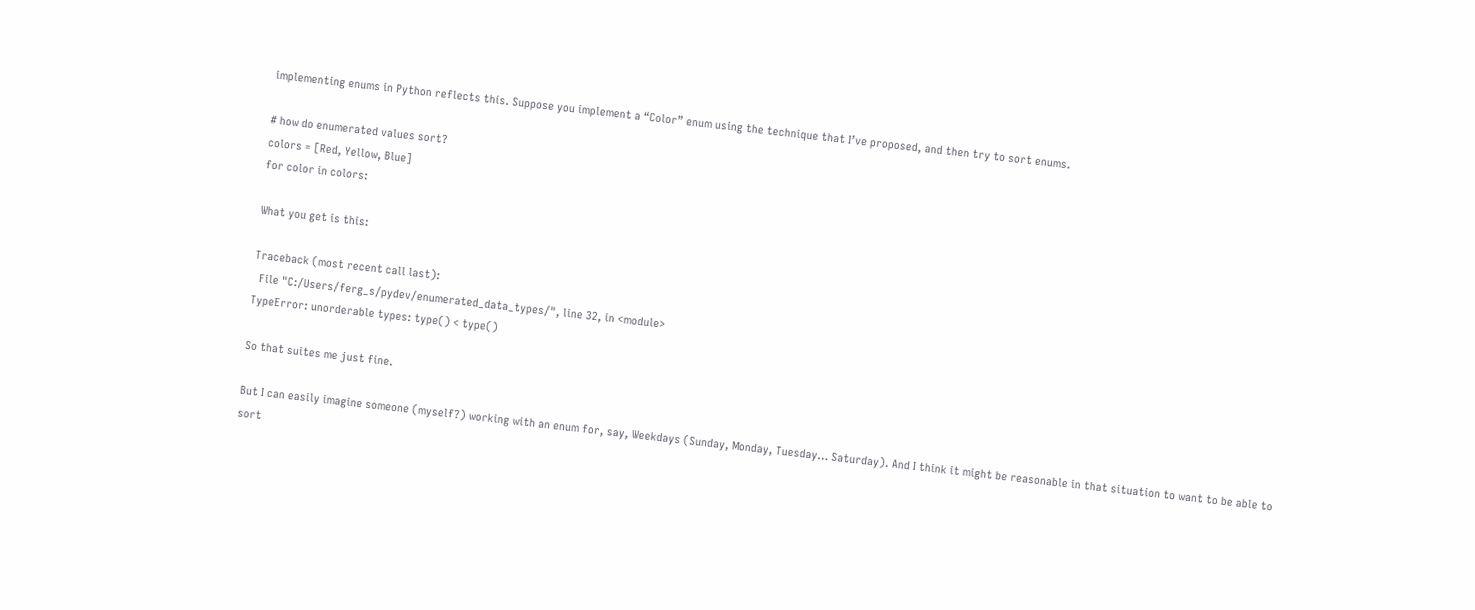implementing enums in Python reflects this. Suppose you implement a “Color” enum using the technique that I’ve proposed, and then try to sort enums.

# how do enumerated values sort?
colors = [Red, Yellow, Blue]
for color in colors:

What you get is this:

Traceback (most recent call last):
  File "C:/Users/ferg_s/pydev/enumerated_data_types/", line 32, in <module>
TypeError: unorderable types: type() < type()

So that suites me just fine.

But I can easily imagine someone (myself?) working with an enum for, say, Weekdays (Sunday, Monday, Tuesday… Saturday). And I think it might be reasonable in that situation to want to be able to sort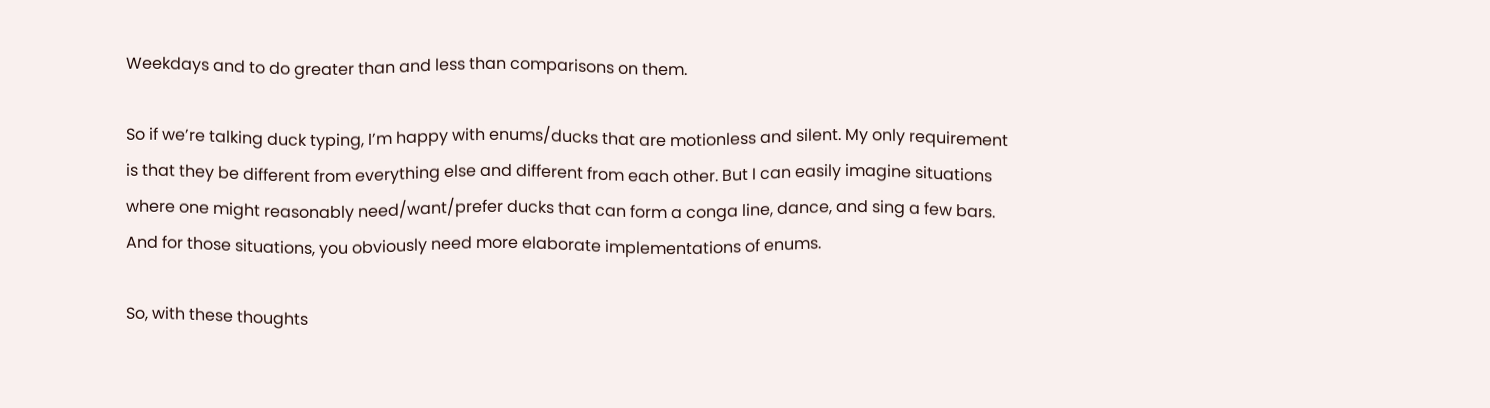Weekdays and to do greater than and less than comparisons on them.

So if we’re talking duck typing, I’m happy with enums/ducks that are motionless and silent. My only requirement is that they be different from everything else and different from each other. But I can easily imagine situations where one might reasonably need/want/prefer ducks that can form a conga line, dance, and sing a few bars. And for those situations, you obviously need more elaborate implementations of enums.

So, with these thoughts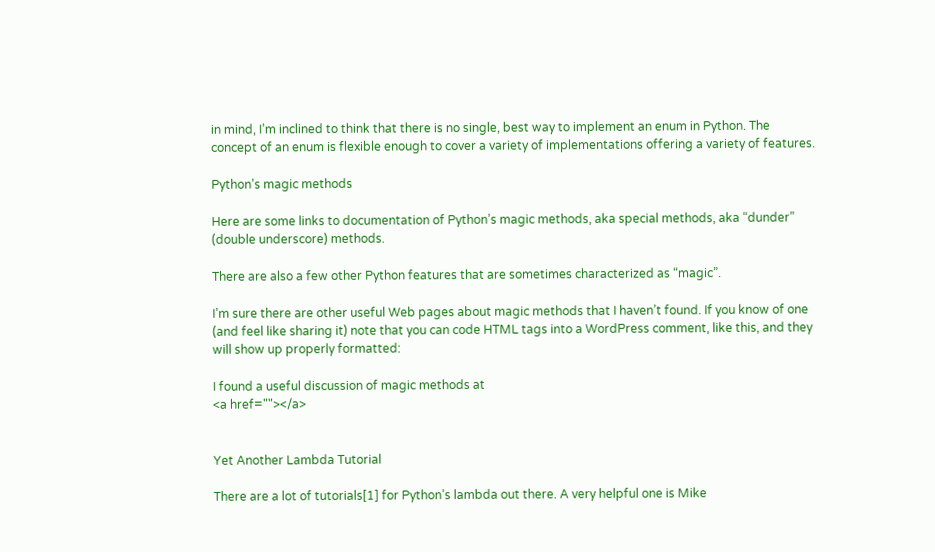in mind, I’m inclined to think that there is no single, best way to implement an enum in Python. The concept of an enum is flexible enough to cover a variety of implementations offering a variety of features.

Python’s magic methods

Here are some links to documentation of Python’s magic methods, aka special methods, aka “dunder” (double underscore) methods.

There are also a few other Python features that are sometimes characterized as “magic”.

I’m sure there are other useful Web pages about magic methods that I haven’t found. If you know of one (and feel like sharing it) note that you can code HTML tags into a WordPress comment, like this, and they will show up properly formatted:

I found a useful discussion of magic methods at
<a href=""></a>


Yet Another Lambda Tutorial

There are a lot of tutorials[1] for Python’s lambda out there. A very helpful one is Mike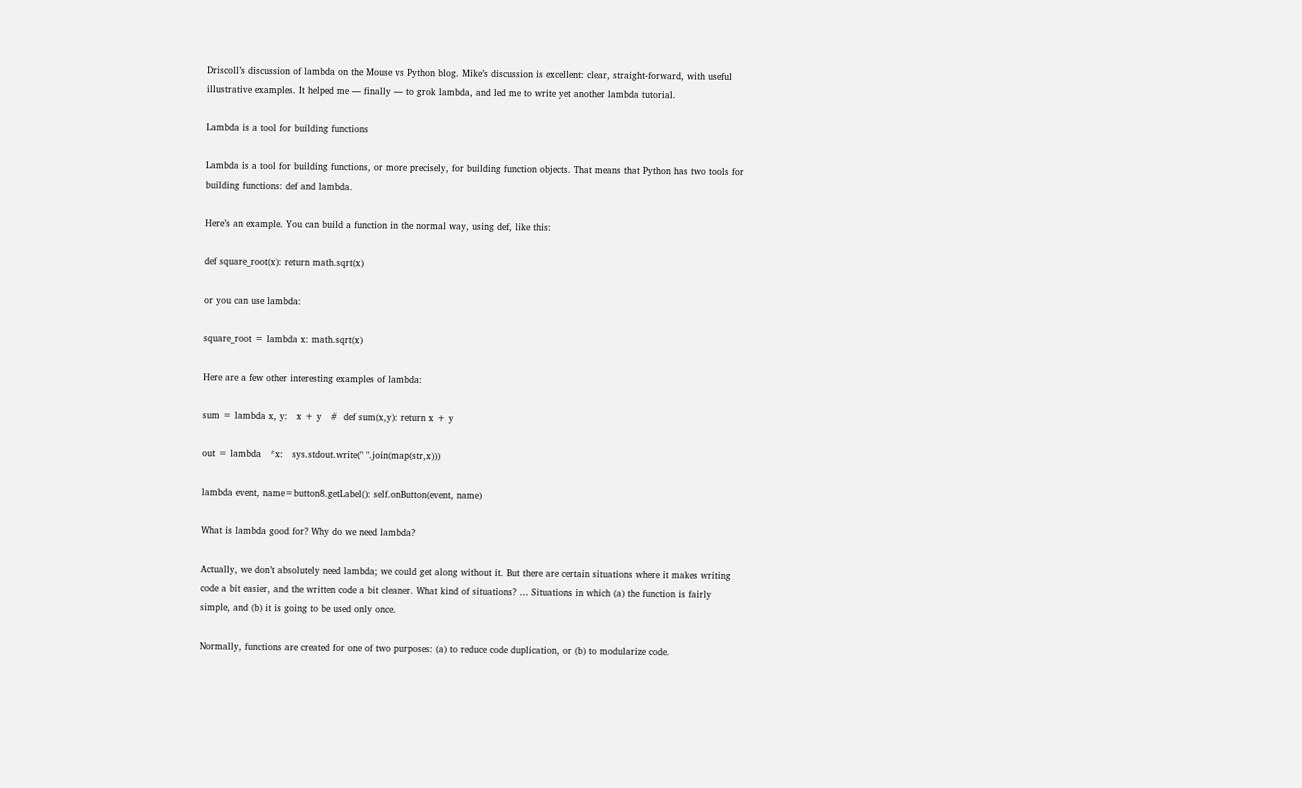Driscoll’s discussion of lambda on the Mouse vs Python blog. Mike’s discussion is excellent: clear, straight-forward, with useful illustrative examples. It helped me — finally — to grok lambda, and led me to write yet another lambda tutorial.

Lambda is a tool for building functions

Lambda is a tool for building functions, or more precisely, for building function objects. That means that Python has two tools for building functions: def and lambda.

Here’s an example. You can build a function in the normal way, using def, like this:

def square_root(x): return math.sqrt(x)

or you can use lambda:

square_root = lambda x: math.sqrt(x)

Here are a few other interesting examples of lambda:

sum = lambda x, y:   x + y   #  def sum(x,y): return x + y

out = lambda   *x:   sys.stdout.write(" ".join(map(str,x)))

lambda event, name=button8.getLabel(): self.onButton(event, name)

What is lambda good for? Why do we need lambda?

Actually, we don’t absolutely need lambda; we could get along without it. But there are certain situations where it makes writing code a bit easier, and the written code a bit cleaner. What kind of situations? … Situations in which (a) the function is fairly simple, and (b) it is going to be used only once.

Normally, functions are created for one of two purposes: (a) to reduce code duplication, or (b) to modularize code.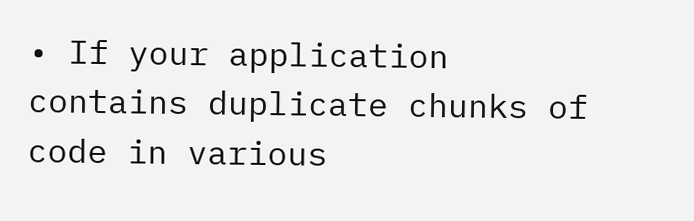• If your application contains duplicate chunks of code in various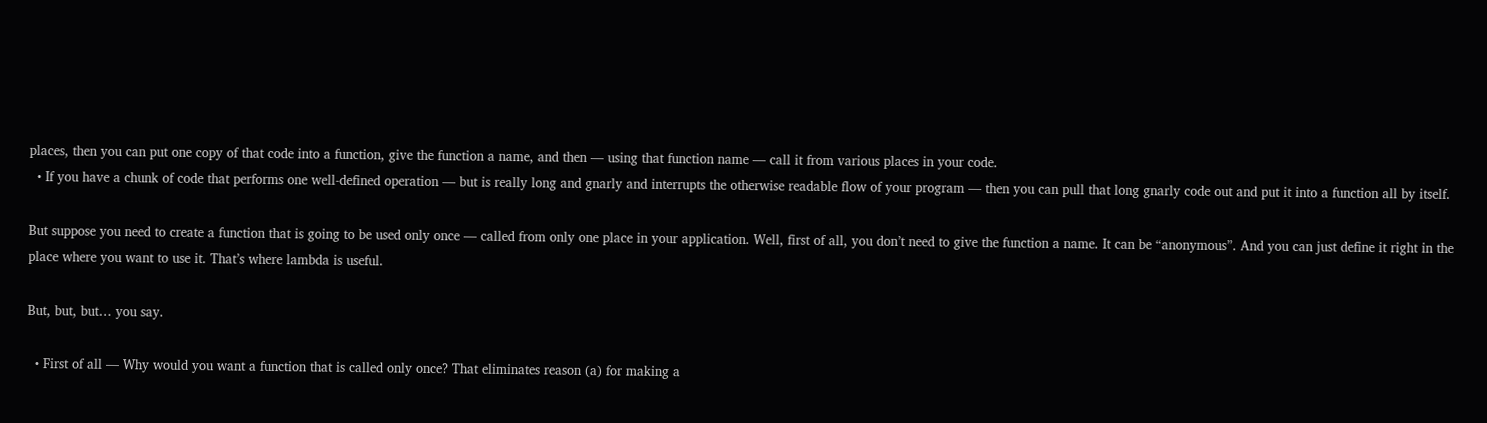places, then you can put one copy of that code into a function, give the function a name, and then — using that function name — call it from various places in your code.
  • If you have a chunk of code that performs one well-defined operation — but is really long and gnarly and interrupts the otherwise readable flow of your program — then you can pull that long gnarly code out and put it into a function all by itself.

But suppose you need to create a function that is going to be used only once — called from only one place in your application. Well, first of all, you don’t need to give the function a name. It can be “anonymous”. And you can just define it right in the place where you want to use it. That’s where lambda is useful.

But, but, but… you say.

  • First of all — Why would you want a function that is called only once? That eliminates reason (a) for making a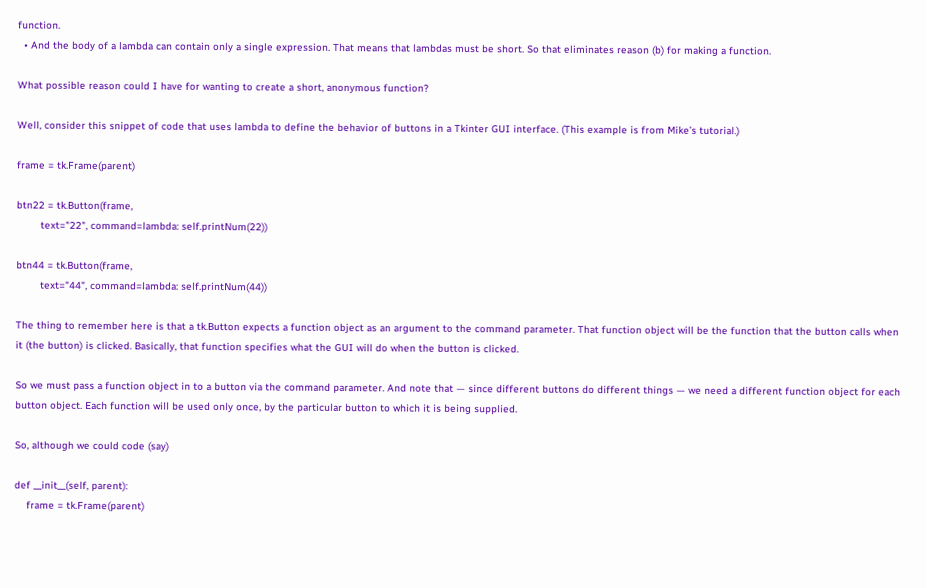function.
  • And the body of a lambda can contain only a single expression. That means that lambdas must be short. So that eliminates reason (b) for making a function.

What possible reason could I have for wanting to create a short, anonymous function?

Well, consider this snippet of code that uses lambda to define the behavior of buttons in a Tkinter GUI interface. (This example is from Mike’s tutorial.)

frame = tk.Frame(parent)

btn22 = tk.Button(frame,
        text="22", command=lambda: self.printNum(22))

btn44 = tk.Button(frame,
        text="44", command=lambda: self.printNum(44))

The thing to remember here is that a tk.Button expects a function object as an argument to the command parameter. That function object will be the function that the button calls when it (the button) is clicked. Basically, that function specifies what the GUI will do when the button is clicked.

So we must pass a function object in to a button via the command parameter. And note that — since different buttons do different things — we need a different function object for each button object. Each function will be used only once, by the particular button to which it is being supplied.

So, although we could code (say)

def __init__(self, parent):
    frame = tk.Frame(parent)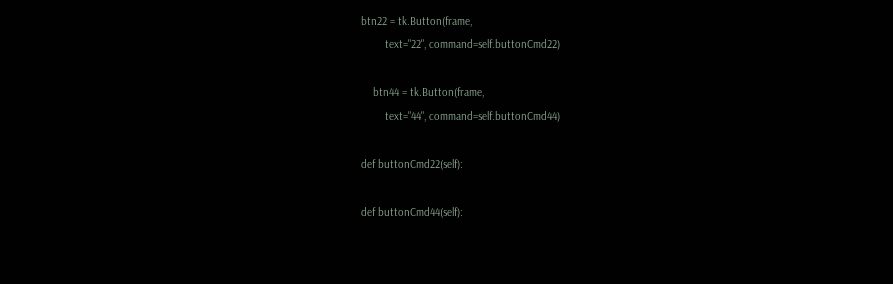btn22 = tk.Button(frame,
        text="22", command=self.buttonCmd22)

    btn44 = tk.Button(frame,
        text="44", command=self.buttonCmd44)

def buttonCmd22(self):

def buttonCmd44(self):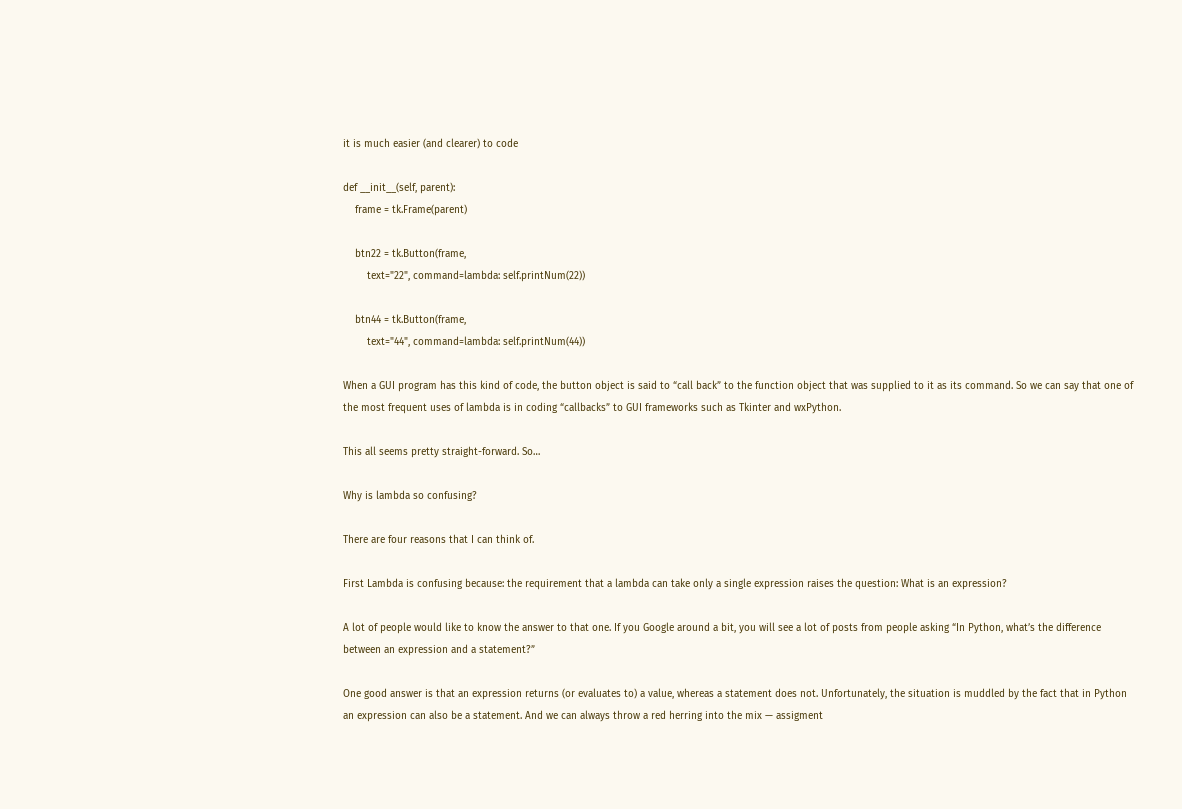it is much easier (and clearer) to code

def __init__(self, parent):
    frame = tk.Frame(parent)

    btn22 = tk.Button(frame,
        text="22", command=lambda: self.printNum(22))

    btn44 = tk.Button(frame,
        text="44", command=lambda: self.printNum(44))

When a GUI program has this kind of code, the button object is said to “call back” to the function object that was supplied to it as its command. So we can say that one of the most frequent uses of lambda is in coding “callbacks” to GUI frameworks such as Tkinter and wxPython.

This all seems pretty straight-forward. So…

Why is lambda so confusing?

There are four reasons that I can think of.

First Lambda is confusing because: the requirement that a lambda can take only a single expression raises the question: What is an expression?

A lot of people would like to know the answer to that one. If you Google around a bit, you will see a lot of posts from people asking “In Python, what’s the difference between an expression and a statement?”

One good answer is that an expression returns (or evaluates to) a value, whereas a statement does not. Unfortunately, the situation is muddled by the fact that in Python an expression can also be a statement. And we can always throw a red herring into the mix — assigment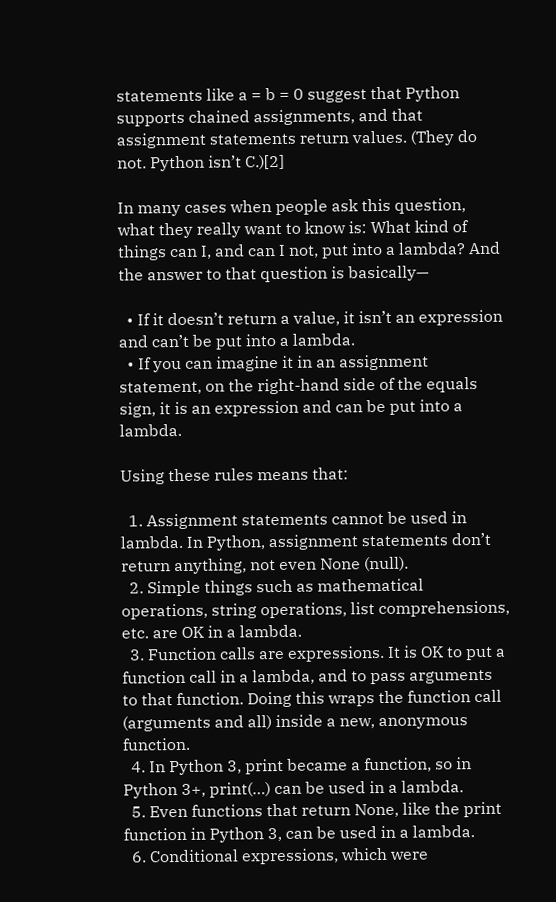statements like a = b = 0 suggest that Python supports chained assignments, and that assignment statements return values. (They do not. Python isn’t C.)[2]

In many cases when people ask this question, what they really want to know is: What kind of things can I, and can I not, put into a lambda? And the answer to that question is basically—

  • If it doesn’t return a value, it isn’t an expression and can’t be put into a lambda.
  • If you can imagine it in an assignment statement, on the right-hand side of the equals sign, it is an expression and can be put into a lambda.

Using these rules means that:

  1. Assignment statements cannot be used in lambda. In Python, assignment statements don’t return anything, not even None (null).
  2. Simple things such as mathematical operations, string operations, list comprehensions, etc. are OK in a lambda.
  3. Function calls are expressions. It is OK to put a function call in a lambda, and to pass arguments to that function. Doing this wraps the function call (arguments and all) inside a new, anonymous function.
  4. In Python 3, print became a function, so in Python 3+, print(…) can be used in a lambda.
  5. Even functions that return None, like the print function in Python 3, can be used in a lambda.
  6. Conditional expressions, which were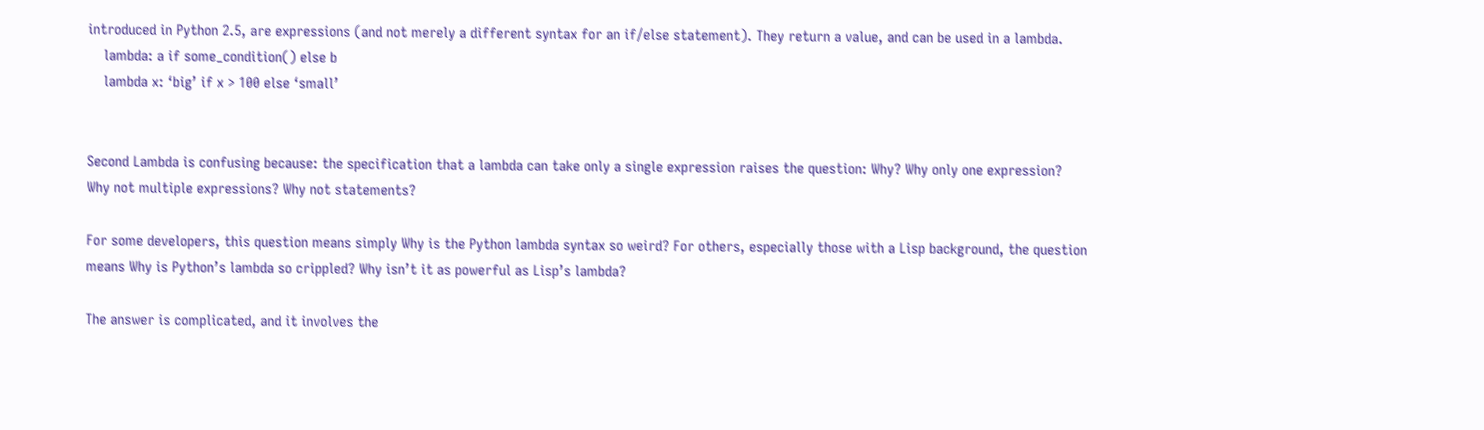introduced in Python 2.5, are expressions (and not merely a different syntax for an if/else statement). They return a value, and can be used in a lambda.
    lambda: a if some_condition() else b
    lambda x: ‘big’ if x > 100 else ‘small’


Second Lambda is confusing because: the specification that a lambda can take only a single expression raises the question: Why? Why only one expression? Why not multiple expressions? Why not statements?

For some developers, this question means simply Why is the Python lambda syntax so weird? For others, especially those with a Lisp background, the question means Why is Python’s lambda so crippled? Why isn’t it as powerful as Lisp’s lambda?

The answer is complicated, and it involves the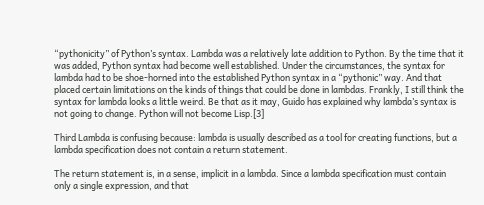“pythonicity” of Python’s syntax. Lambda was a relatively late addition to Python. By the time that it was added, Python syntax had become well established. Under the circumstances, the syntax for lambda had to be shoe-horned into the established Python syntax in a “pythonic” way. And that placed certain limitations on the kinds of things that could be done in lambdas. Frankly, I still think the syntax for lambda looks a little weird. Be that as it may, Guido has explained why lambda’s syntax is not going to change. Python will not become Lisp.[3]

Third Lambda is confusing because: lambda is usually described as a tool for creating functions, but a lambda specification does not contain a return statement.

The return statement is, in a sense, implicit in a lambda. Since a lambda specification must contain only a single expression, and that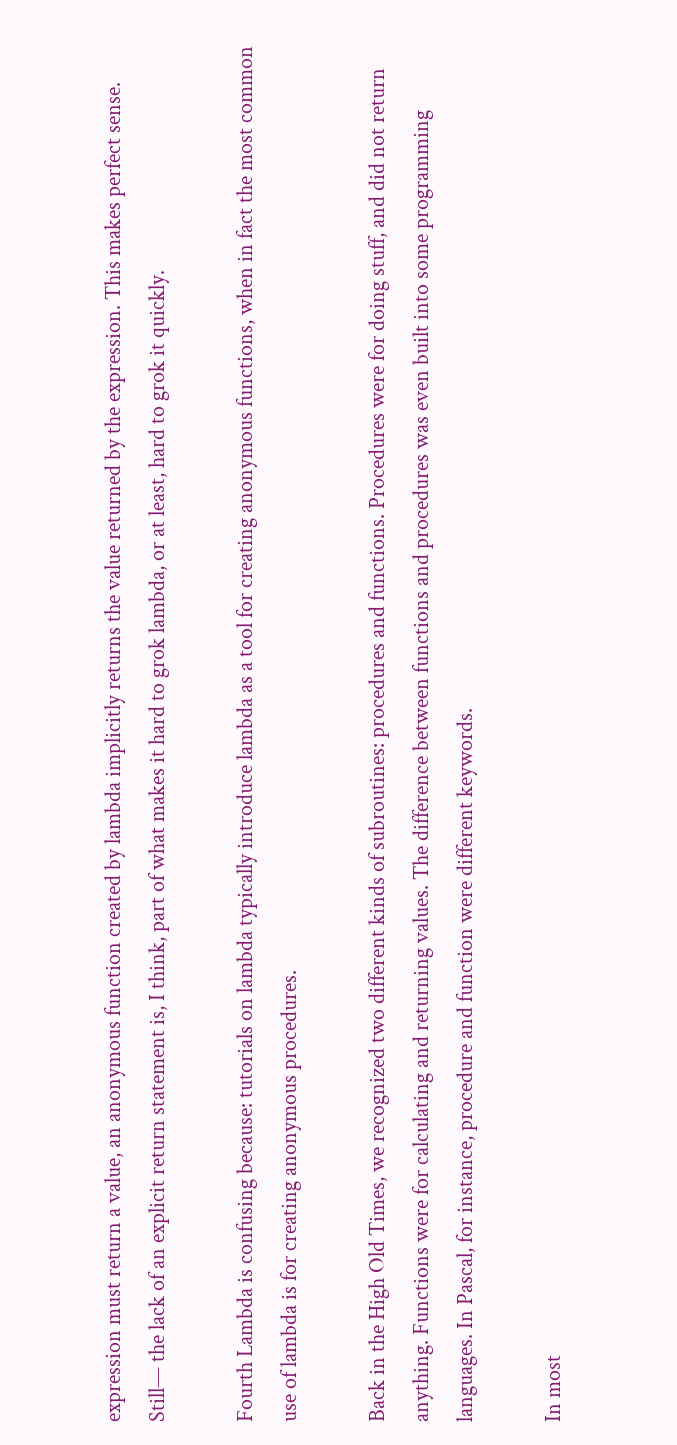expression must return a value, an anonymous function created by lambda implicitly returns the value returned by the expression. This makes perfect sense. Still— the lack of an explicit return statement is, I think, part of what makes it hard to grok lambda, or at least, hard to grok it quickly.

Fourth Lambda is confusing because: tutorials on lambda typically introduce lambda as a tool for creating anonymous functions, when in fact the most common use of lambda is for creating anonymous procedures.

Back in the High Old Times, we recognized two different kinds of subroutines: procedures and functions. Procedures were for doing stuff, and did not return anything. Functions were for calculating and returning values. The difference between functions and procedures was even built into some programming languages. In Pascal, for instance, procedure and function were different keywords.

In most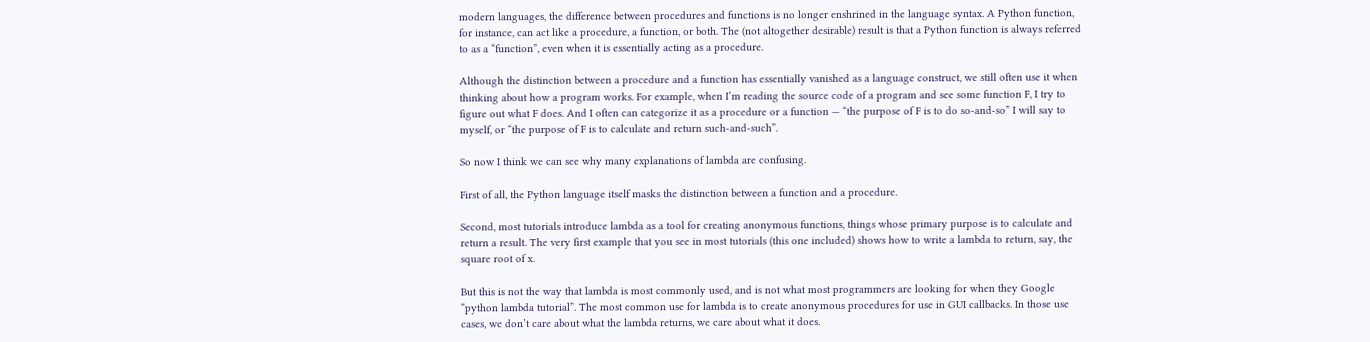modern languages, the difference between procedures and functions is no longer enshrined in the language syntax. A Python function, for instance, can act like a procedure, a function, or both. The (not altogether desirable) result is that a Python function is always referred to as a “function”, even when it is essentially acting as a procedure.

Although the distinction between a procedure and a function has essentially vanished as a language construct, we still often use it when thinking about how a program works. For example, when I’m reading the source code of a program and see some function F, I try to figure out what F does. And I often can categorize it as a procedure or a function — “the purpose of F is to do so-and-so” I will say to myself, or “the purpose of F is to calculate and return such-and-such”.

So now I think we can see why many explanations of lambda are confusing.

First of all, the Python language itself masks the distinction between a function and a procedure.

Second, most tutorials introduce lambda as a tool for creating anonymous functions, things whose primary purpose is to calculate and return a result. The very first example that you see in most tutorials (this one included) shows how to write a lambda to return, say, the square root of x.

But this is not the way that lambda is most commonly used, and is not what most programmers are looking for when they Google “python lambda tutorial”. The most common use for lambda is to create anonymous procedures for use in GUI callbacks. In those use cases, we don’t care about what the lambda returns, we care about what it does.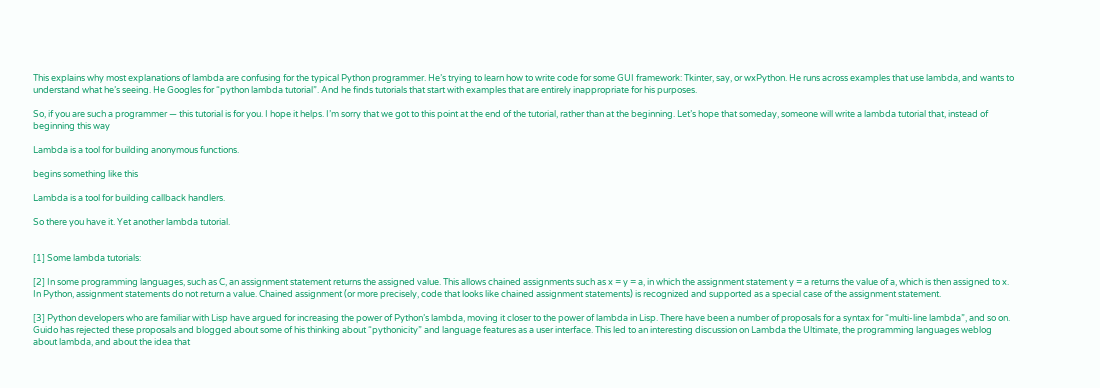This explains why most explanations of lambda are confusing for the typical Python programmer. He’s trying to learn how to write code for some GUI framework: Tkinter, say, or wxPython. He runs across examples that use lambda, and wants to understand what he’s seeing. He Googles for “python lambda tutorial”. And he finds tutorials that start with examples that are entirely inappropriate for his purposes.

So, if you are such a programmer — this tutorial is for you. I hope it helps. I’m sorry that we got to this point at the end of the tutorial, rather than at the beginning. Let’s hope that someday, someone will write a lambda tutorial that, instead of beginning this way

Lambda is a tool for building anonymous functions.

begins something like this

Lambda is a tool for building callback handlers.

So there you have it. Yet another lambda tutorial.


[1] Some lambda tutorials:

[2] In some programming languages, such as C, an assignment statement returns the assigned value. This allows chained assignments such as x = y = a, in which the assignment statement y = a returns the value of a, which is then assigned to x. In Python, assignment statements do not return a value. Chained assignment (or more precisely, code that looks like chained assignment statements) is recognized and supported as a special case of the assignment statement.

[3] Python developers who are familiar with Lisp have argued for increasing the power of Python’s lambda, moving it closer to the power of lambda in Lisp. There have been a number of proposals for a syntax for “multi-line lambda”, and so on. Guido has rejected these proposals and blogged about some of his thinking about “pythonicity” and language features as a user interface. This led to an interesting discussion on Lambda the Ultimate, the programming languages weblog about lambda, and about the idea that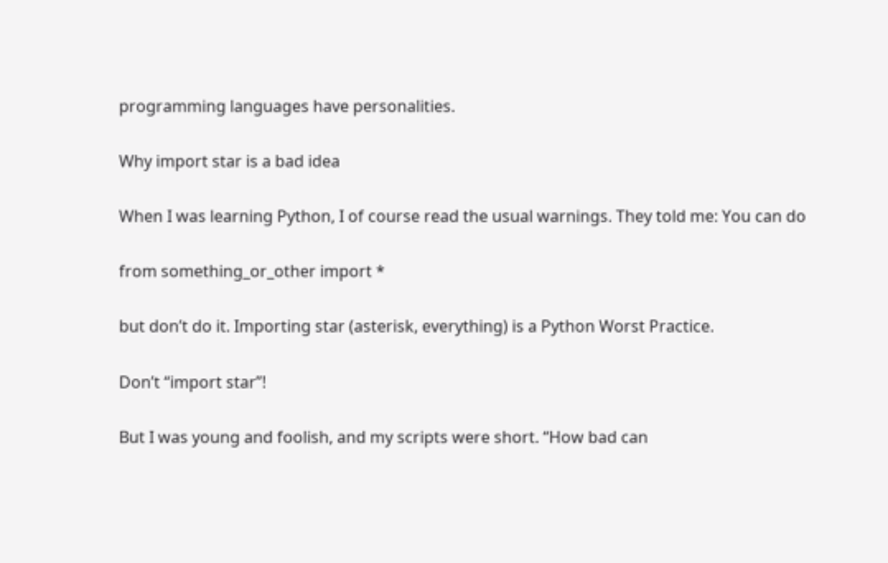programming languages have personalities.

Why import star is a bad idea

When I was learning Python, I of course read the usual warnings. They told me: You can do

from something_or_other import *

but don’t do it. Importing star (asterisk, everything) is a Python Worst Practice.

Don’t “import star”!

But I was young and foolish, and my scripts were short. “How bad can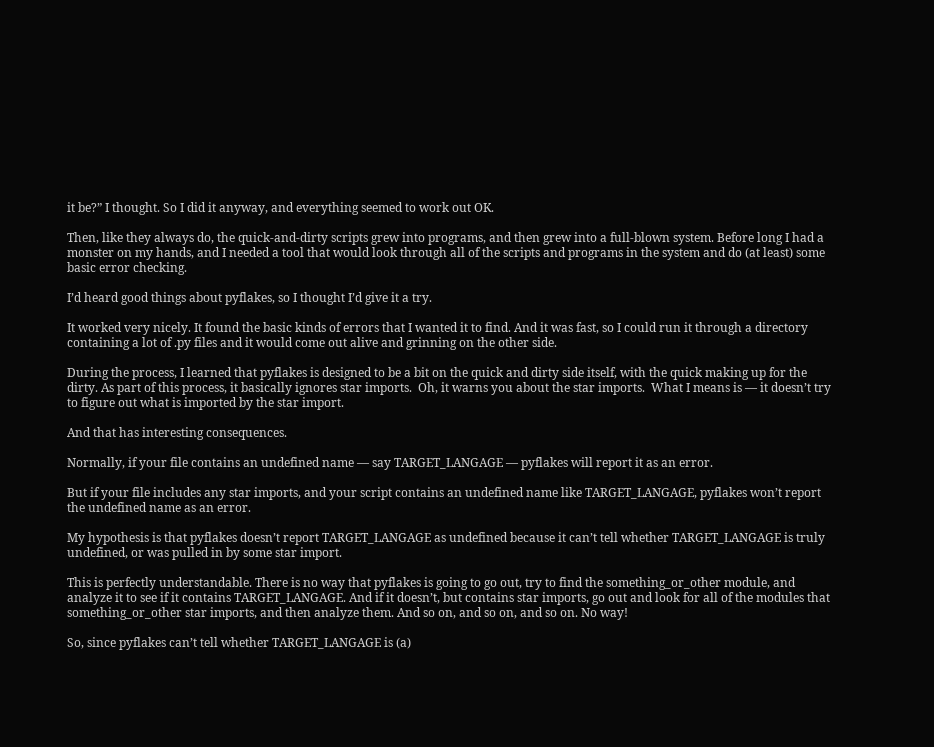it be?” I thought. So I did it anyway, and everything seemed to work out OK.

Then, like they always do, the quick-and-dirty scripts grew into programs, and then grew into a full-blown system. Before long I had a monster on my hands, and I needed a tool that would look through all of the scripts and programs in the system and do (at least) some basic error checking.

I’d heard good things about pyflakes, so I thought I’d give it a try.

It worked very nicely. It found the basic kinds of errors that I wanted it to find. And it was fast, so I could run it through a directory containing a lot of .py files and it would come out alive and grinning on the other side.

During the process, I learned that pyflakes is designed to be a bit on the quick and dirty side itself, with the quick making up for the dirty. As part of this process, it basically ignores star imports.  Oh, it warns you about the star imports.  What I means is — it doesn’t try to figure out what is imported by the star import.

And that has interesting consequences.

Normally, if your file contains an undefined name — say TARGET_LANGAGE — pyflakes will report it as an error.

But if your file includes any star imports, and your script contains an undefined name like TARGET_LANGAGE, pyflakes won’t report the undefined name as an error.

My hypothesis is that pyflakes doesn’t report TARGET_LANGAGE as undefined because it can’t tell whether TARGET_LANGAGE is truly undefined, or was pulled in by some star import.

This is perfectly understandable. There is no way that pyflakes is going to go out, try to find the something_or_other module, and analyze it to see if it contains TARGET_LANGAGE. And if it doesn’t, but contains star imports, go out and look for all of the modules that something_or_other star imports, and then analyze them. And so on, and so on, and so on. No way!

So, since pyflakes can’t tell whether TARGET_LANGAGE is (a)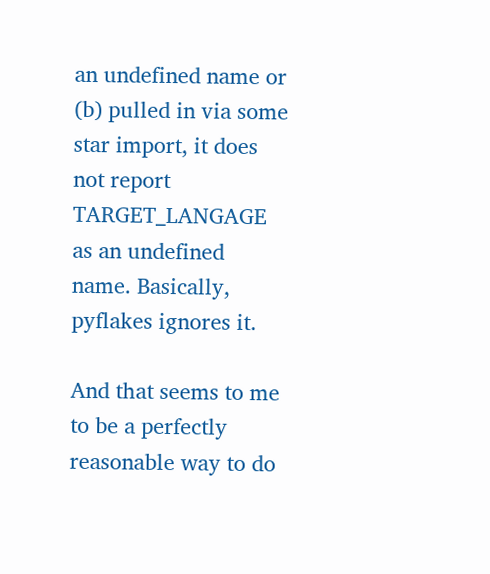an undefined name or (b) pulled in via some star import, it does not report TARGET_LANGAGE as an undefined name. Basically, pyflakes ignores it.

And that seems to me to be a perfectly reasonable way to do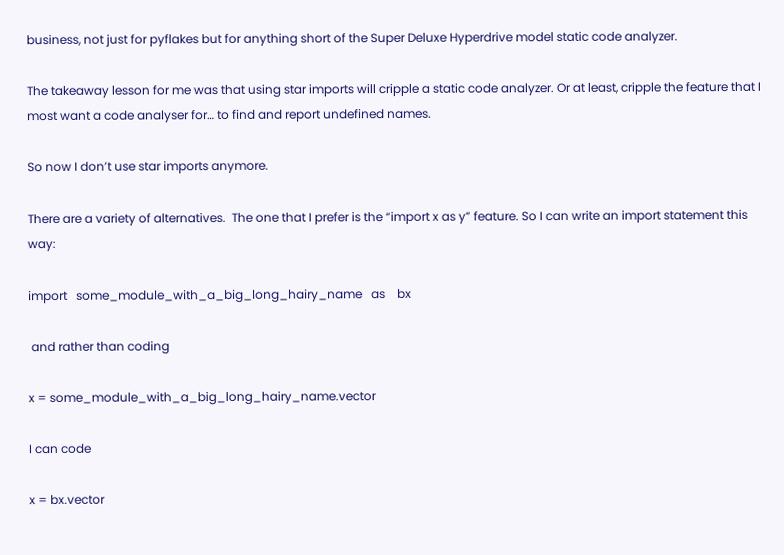business, not just for pyflakes but for anything short of the Super Deluxe Hyperdrive model static code analyzer.

The takeaway lesson for me was that using star imports will cripple a static code analyzer. Or at least, cripple the feature that I most want a code analyser for… to find and report undefined names.

So now I don’t use star imports anymore.

There are a variety of alternatives.  The one that I prefer is the “import x as y” feature. So I can write an import statement this way:

import   some_module_with_a_big_long_hairy_name   as    bx

 and rather than coding

x = some_module_with_a_big_long_hairy_name.vector

I can code

x = bx.vector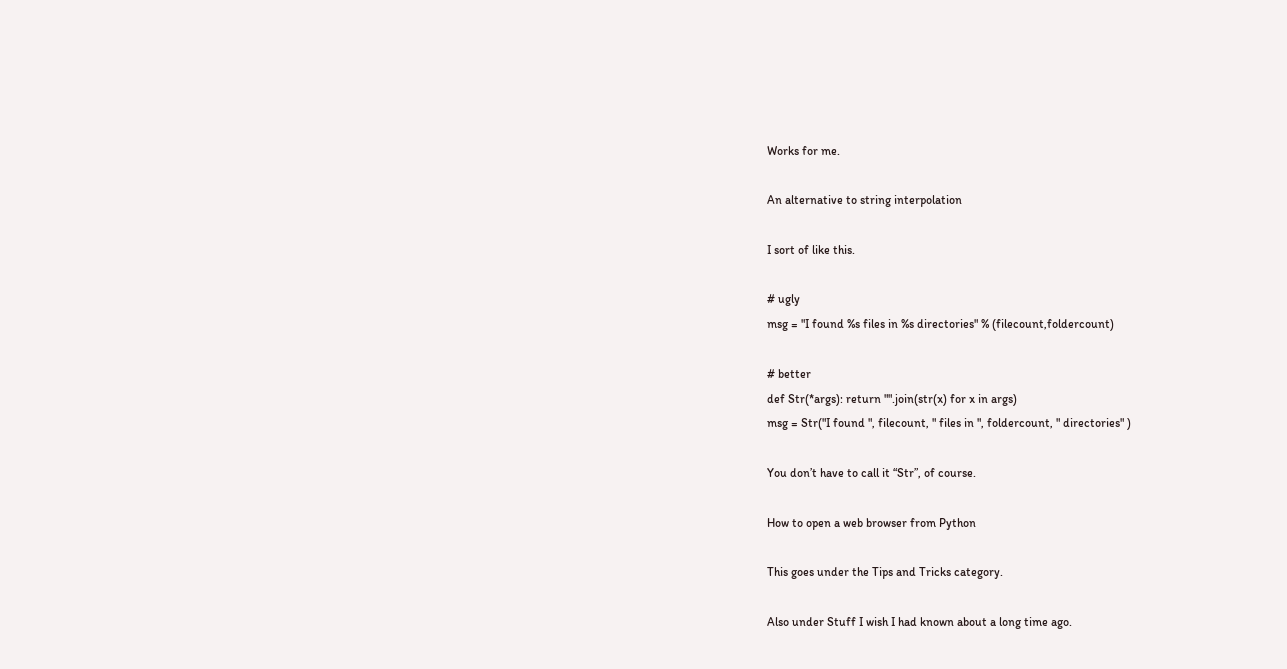Works for me.

An alternative to string interpolation

I sort of like this.

# ugly
msg = "I found %s files in %s directories" % (filecount,foldercount)

# better
def Str(*args): return "".join(str(x) for x in args)
msg = Str("I found ", filecount, " files in ", foldercount, " directories" )

You don’t have to call it “Str”, of course.

How to open a web browser from Python

This goes under the Tips and Tricks category.

Also under Stuff I wish I had known about a long time ago.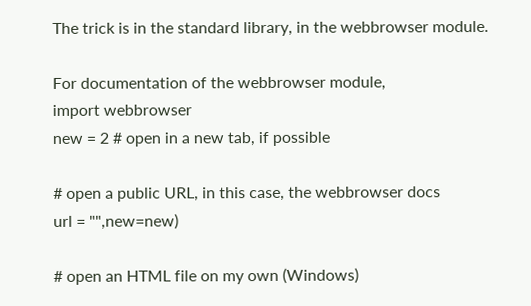The trick is in the standard library, in the webbrowser module.

For documentation of the webbrowser module,
import webbrowser
new = 2 # open in a new tab, if possible

# open a public URL, in this case, the webbrowser docs
url = "",new=new)

# open an HTML file on my own (Windows)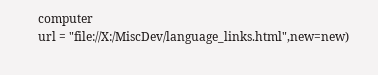computer
url = "file://X:/MiscDev/language_links.html",new=new)